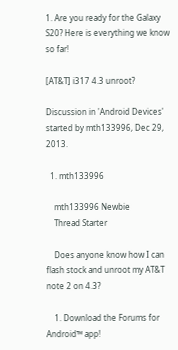1. Are you ready for the Galaxy S20? Here is everything we know so far!

[AT&T] i317 4.3 unroot?

Discussion in 'Android Devices' started by mth133996, Dec 29, 2013.

  1. mth133996

    mth133996 Newbie
    Thread Starter

    Does anyone know how I can flash stock and unroot my AT&T note 2 on 4.3?

    1. Download the Forums for Android™ app!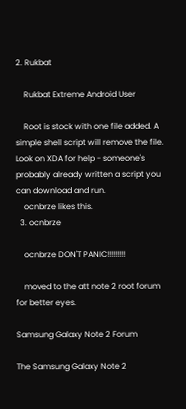2. Rukbat

    Rukbat Extreme Android User

    Root is stock with one file added. A simple shell script will remove the file. Look on XDA for help - someone's probably already written a script you can download and run.
    ocnbrze likes this.
  3. ocnbrze

    ocnbrze DON'T PANIC!!!!!!!!!

    moved to the att note 2 root forum for better eyes.

Samsung Galaxy Note 2 Forum

The Samsung Galaxy Note 2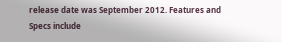release date was September 2012. Features and Specs include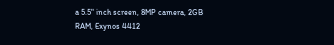a 5.5" inch screen, 8MP camera, 2GB RAM, Exynos 4412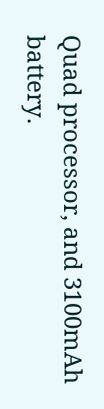Quad processor, and 3100mAh battery.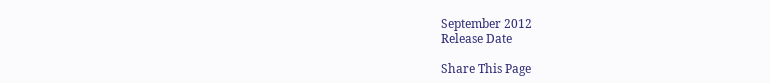September 2012
Release Date

Share This Page